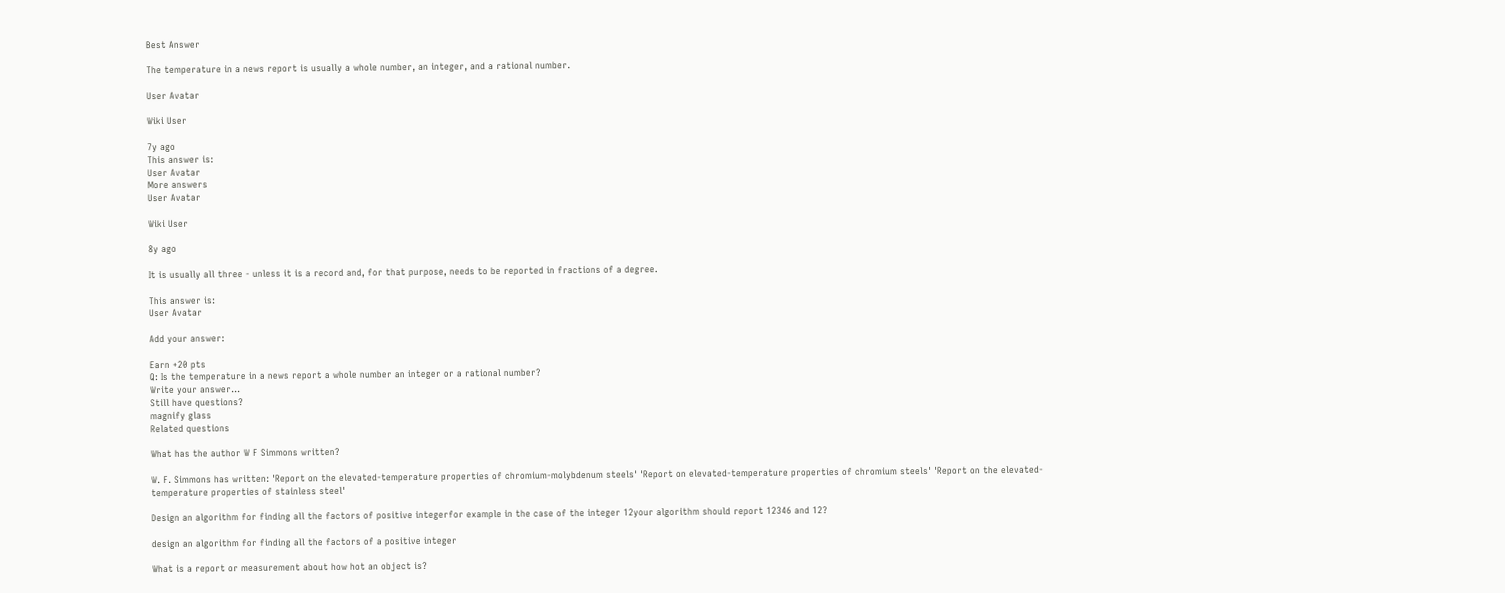Best Answer

The temperature in a news report is usually a whole number, an integer, and a rational number.

User Avatar

Wiki User

7y ago
This answer is:
User Avatar
More answers
User Avatar

Wiki User

8y ago

It is usually all three - unless it is a record and, for that purpose, needs to be reported in fractions of a degree.

This answer is:
User Avatar

Add your answer:

Earn +20 pts
Q: Is the temperature in a news report a whole number an integer or a rational number?
Write your answer...
Still have questions?
magnify glass
Related questions

What has the author W F Simmons written?

W. F. Simmons has written: 'Report on the elevated-temperature properties of chromium-molybdenum steels' 'Report on elevated-temperature properties of chromium steels' 'Report on the elevated-temperature properties of stainless steel'

Design an algorithm for finding all the factors of positive integerfor example in the case of the integer 12your algorithm should report 12346 and 12?

design an algorithm for finding all the factors of a positive integer

What is a report or measurement about how hot an object is?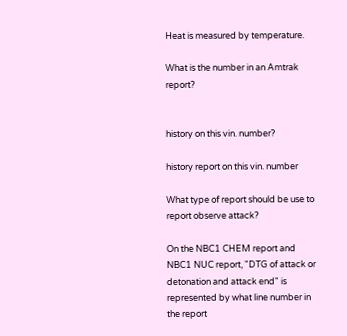Heat is measured by temperature.

What is the number in an Amtrak report?


history on this vin. number?

history report on this vin. number

What type of report should be use to report observe attack?

On the NBC1 CHEM report and NBC1 NUC report, "DTG of attack or detonation and attack end" is represented by what line number in the report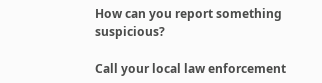How can you report something suspicious?

Call your local law enforcement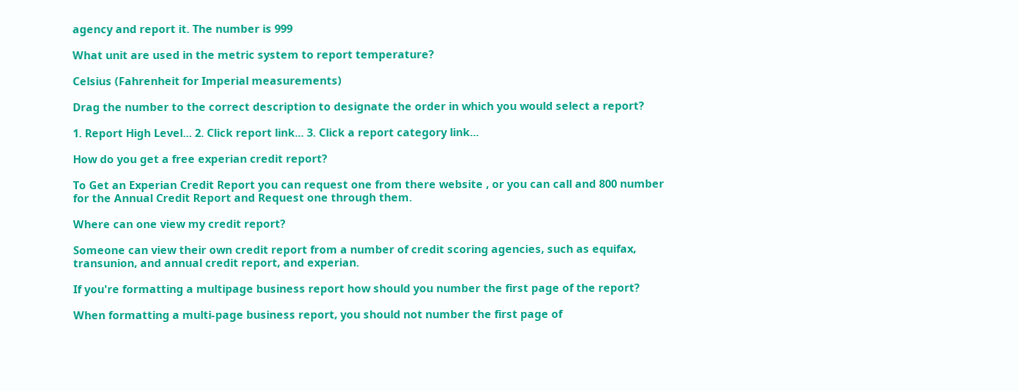agency and report it. The number is 999

What unit are used in the metric system to report temperature?

Celsius (Fahrenheit for Imperial measurements)

Drag the number to the correct description to designate the order in which you would select a report?

1. Report High Level... 2. Click report link... 3. Click a report category link...

How do you get a free experian credit report?

To Get an Experian Credit Report you can request one from there website , or you can call and 800 number for the Annual Credit Report and Request one through them.

Where can one view my credit report?

Someone can view their own credit report from a number of credit scoring agencies, such as equifax, transunion, and annual credit report, and experian.

If you're formatting a multipage business report how should you number the first page of the report?

When formatting a multi-page business report, you should not number the first page of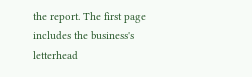the report. The first page includes the business's letterhead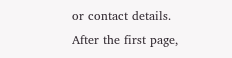or contact details. After the first page,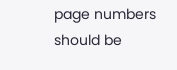page numbers should be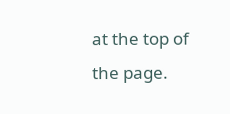at the top of the page.